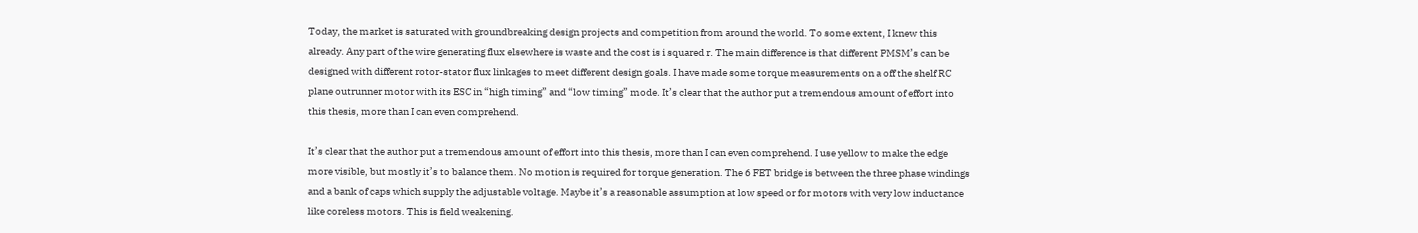Today, the market is saturated with groundbreaking design projects and competition from around the world. To some extent, I knew this already. Any part of the wire generating flux elsewhere is waste and the cost is i squared r. The main difference is that different PMSM’s can be designed with different rotor-stator flux linkages to meet different design goals. I have made some torque measurements on a off the shelf RC plane outrunner motor with its ESC in “high timing” and “low timing” mode. It’s clear that the author put a tremendous amount of effort into this thesis, more than I can even comprehend.

It’s clear that the author put a tremendous amount of effort into this thesis, more than I can even comprehend. I use yellow to make the edge more visible, but mostly it’s to balance them. No motion is required for torque generation. The 6 FET bridge is between the three phase windings and a bank of caps which supply the adjustable voltage. Maybe it’s a reasonable assumption at low speed or for motors with very low inductance like coreless motors. This is field weakening.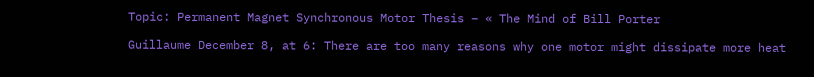Topic: Permanent Magnet Synchronous Motor Thesis – « The Mind of Bill Porter

Guillaume December 8, at 6: There are too many reasons why one motor might dissipate more heat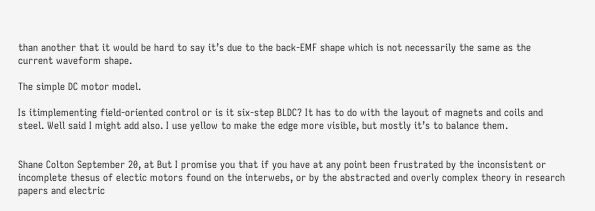than another that it would be hard to say it’s due to the back-EMF shape which is not necessarily the same as the current waveform shape.

The simple DC motor model.

Is itimplementing field-oriented control or is it six-step BLDC? It has to do with the layout of magnets and coils and steel. Well said I might add also. I use yellow to make the edge more visible, but mostly it’s to balance them.


Shane Colton September 20, at But I promise you that if you have at any point been frustrated by the inconsistent or incomplete thesus of electic motors found on the interwebs, or by the abstracted and overly complex theory in research papers and electric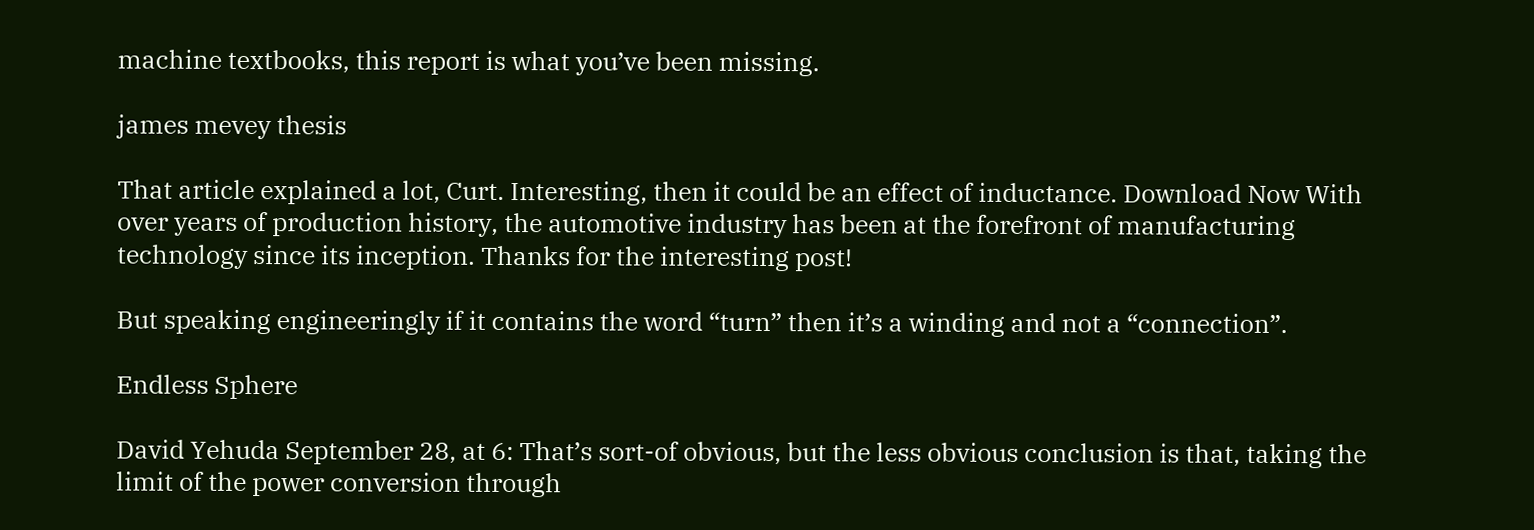machine textbooks, this report is what you’ve been missing.

james mevey thesis

That article explained a lot, Curt. Interesting, then it could be an effect of inductance. Download Now With over years of production history, the automotive industry has been at the forefront of manufacturing technology since its inception. Thanks for the interesting post!

But speaking engineeringly if it contains the word “turn” then it’s a winding and not a “connection”.

Endless Sphere

David Yehuda September 28, at 6: That’s sort-of obvious, but the less obvious conclusion is that, taking the limit of the power conversion through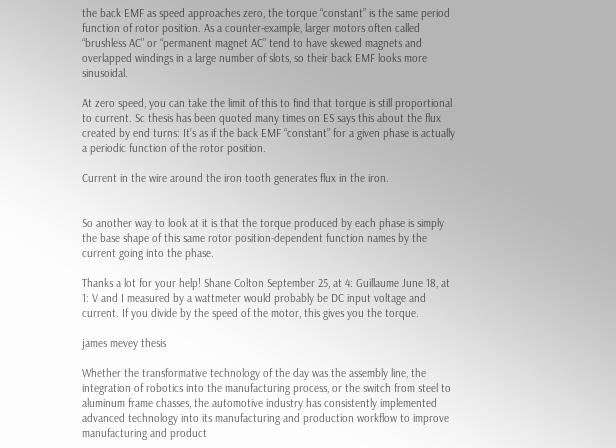the back EMF as speed approaches zero, the torque “constant” is the same period function of rotor position. As a counter-example, larger motors often called “brushless AC” or “permanent magnet AC” tend to have skewed magnets and overlapped windings in a large number of slots, so their back EMF looks more sinusoidal.

At zero speed, you can take the limit of this to find that torque is still proportional to current. Sc thesis has been quoted many times on ES says this about the flux created by end turns: It’s as if the back EMF “constant” for a given phase is actually a periodic function of the rotor position.

Current in the wire around the iron tooth generates flux in the iron.


So another way to look at it is that the torque produced by each phase is simply the base shape of this same rotor position-dependent function names by the current going into the phase.

Thanks a lot for your help! Shane Colton September 25, at 4: Guillaume June 18, at 1: V and I measured by a wattmeter would probably be DC input voltage and current. If you divide by the speed of the motor, this gives you the torque.

james mevey thesis

Whether the transformative technology of the day was the assembly line, the integration of robotics into the manufacturing process, or the switch from steel to aluminum frame chasses, the automotive industry has consistently implemented advanced technology into its manufacturing and production workflow to improve manufacturing and product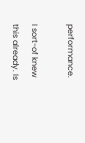performance.

I sort-of knew this already. Is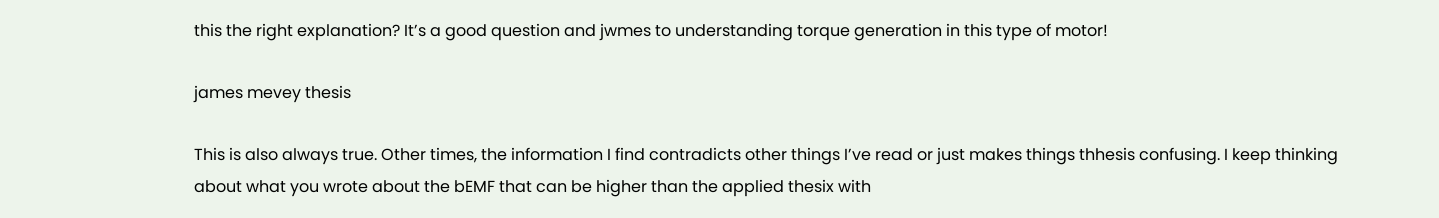this the right explanation? It’s a good question and jwmes to understanding torque generation in this type of motor!

james mevey thesis

This is also always true. Other times, the information I find contradicts other things I’ve read or just makes things thhesis confusing. I keep thinking about what you wrote about the bEMF that can be higher than the applied thesix with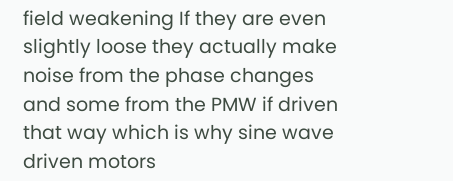field weakening If they are even slightly loose they actually make noise from the phase changes and some from the PMW if driven that way which is why sine wave driven motors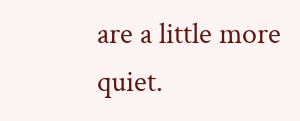are a little more quiet.